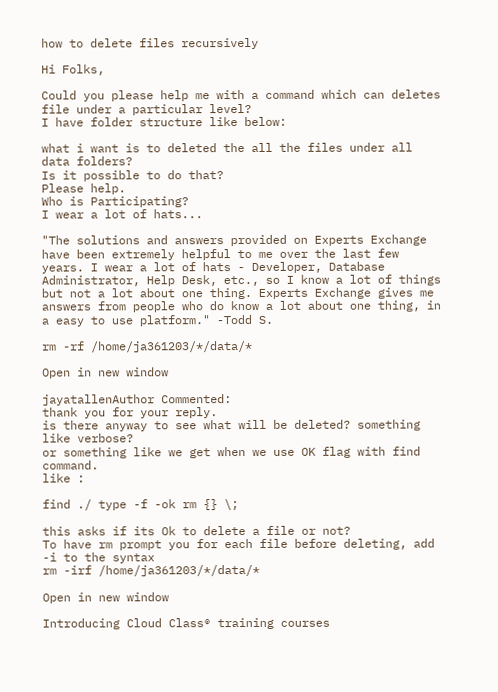how to delete files recursively

Hi Folks,

Could you please help me with a command which can deletes file under a particular level?
I have folder structure like below:

what i want is to deleted the all the files under all data folders?
Is it possible to do that?
Please help.
Who is Participating?
I wear a lot of hats...

"The solutions and answers provided on Experts Exchange have been extremely helpful to me over the last few years. I wear a lot of hats - Developer, Database Administrator, Help Desk, etc., so I know a lot of things but not a lot about one thing. Experts Exchange gives me answers from people who do know a lot about one thing, in a easy to use platform." -Todd S.

rm -rf /home/ja361203/*/data/*

Open in new window

jayatallenAuthor Commented:
thank you for your reply.
is there anyway to see what will be deleted? something like verbose?
or something like we get when we use OK flag with find command.
like :

find ./ type -f -ok rm {} \;

this asks if its Ok to delete a file or not?
To have rm prompt you for each file before deleting, add -i to the syntax
rm -irf /home/ja361203/*/data/*

Open in new window

Introducing Cloud Class® training courses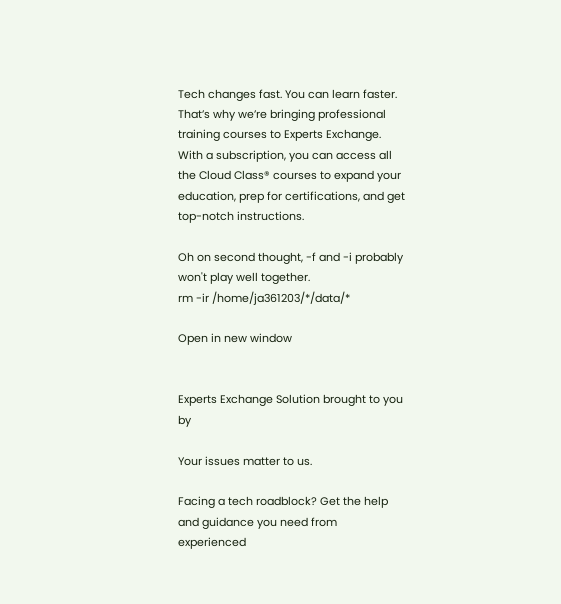Tech changes fast. You can learn faster. That’s why we’re bringing professional training courses to Experts Exchange. With a subscription, you can access all the Cloud Class® courses to expand your education, prep for certifications, and get top-notch instructions.

Oh on second thought, -f and -i probably won't play well together.
rm -ir /home/ja361203/*/data/*

Open in new window


Experts Exchange Solution brought to you by

Your issues matter to us.

Facing a tech roadblock? Get the help and guidance you need from experienced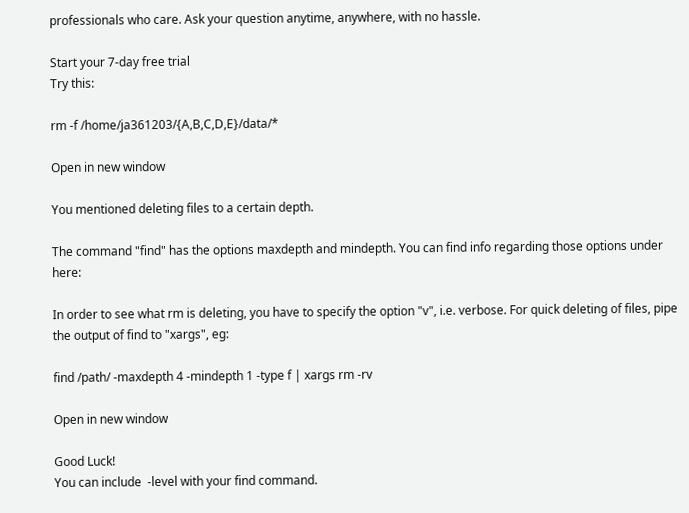professionals who care. Ask your question anytime, anywhere, with no hassle.

Start your 7-day free trial
Try this:

rm -f /home/ja361203/{A,B,C,D,E}/data/*

Open in new window

You mentioned deleting files to a certain depth.

The command "find" has the options maxdepth and mindepth. You can find info regarding those options under here:

In order to see what rm is deleting, you have to specify the option "v", i.e. verbose. For quick deleting of files, pipe the output of find to "xargs", eg:

find /path/ -maxdepth 4 -mindepth 1 -type f | xargs rm -rv

Open in new window

Good Luck!
You can include  -level with your find command.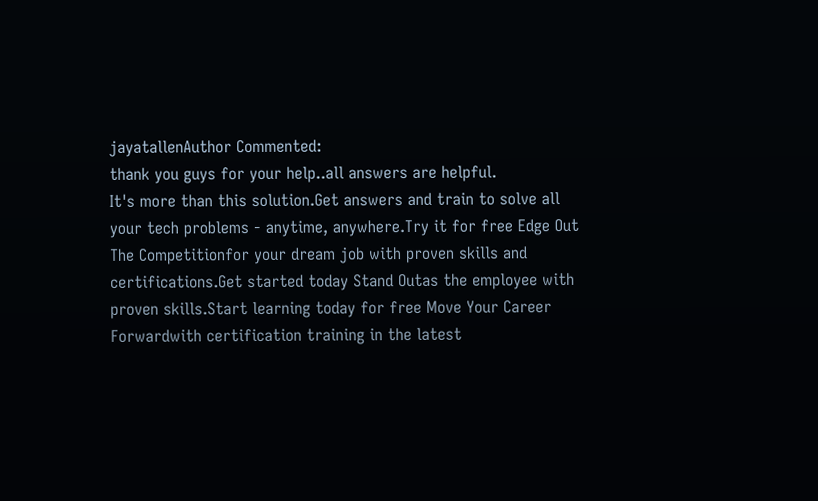jayatallenAuthor Commented:
thank you guys for your help..all answers are helpful.
It's more than this solution.Get answers and train to solve all your tech problems - anytime, anywhere.Try it for free Edge Out The Competitionfor your dream job with proven skills and certifications.Get started today Stand Outas the employee with proven skills.Start learning today for free Move Your Career Forwardwith certification training in the latest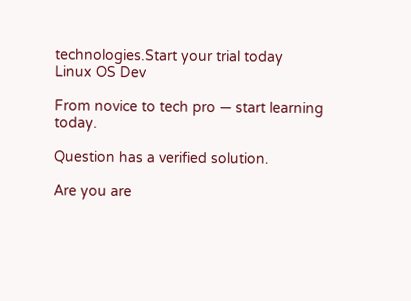technologies.Start your trial today
Linux OS Dev

From novice to tech pro — start learning today.

Question has a verified solution.

Are you are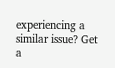experiencing a similar issue? Get a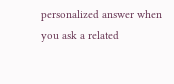personalized answer when you ask a related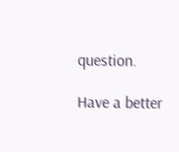question.

Have a better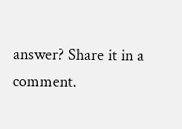answer? Share it in a comment.